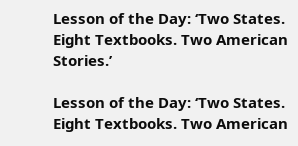Lesson of the Day: ‘Two States. Eight Textbooks. Two American Stories.’

Lesson of the Day: ‘Two States. Eight Textbooks. Two American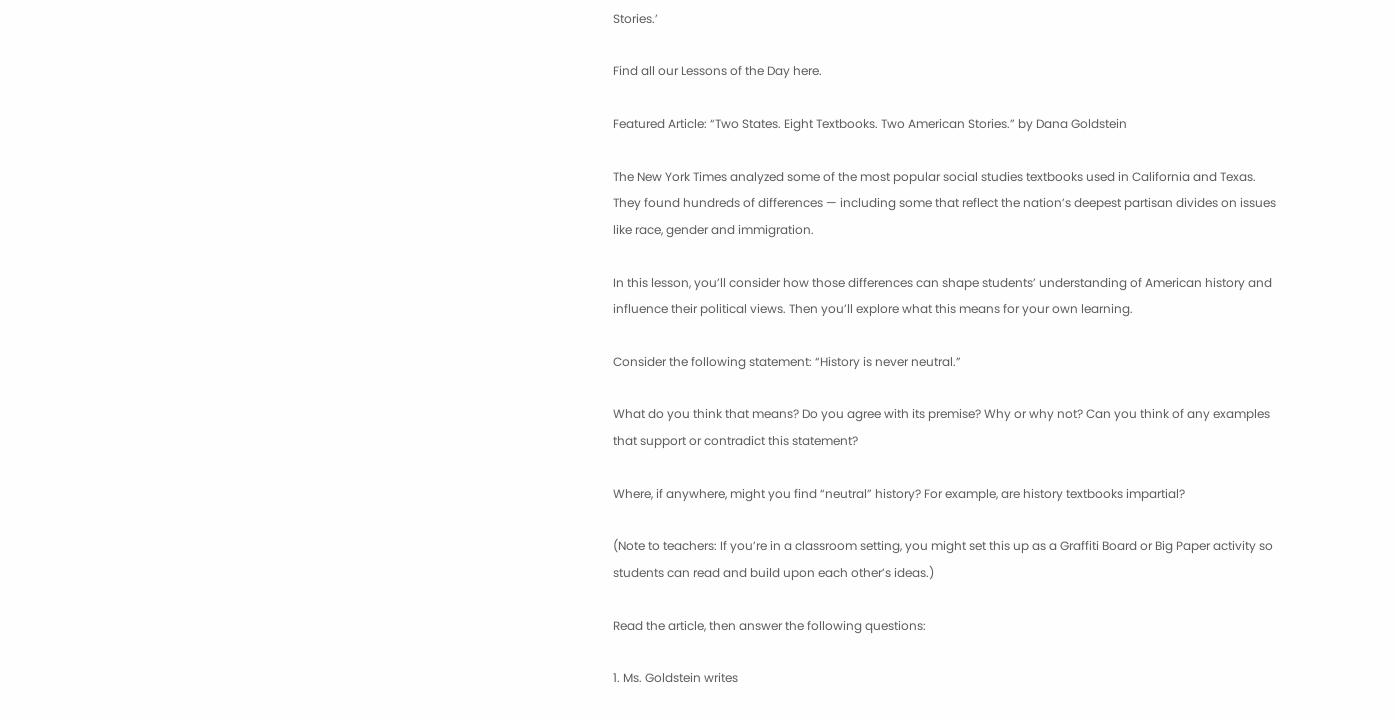Stories.’

Find all our Lessons of the Day here.

Featured Article: “Two States. Eight Textbooks. Two American Stories.” by Dana Goldstein

The New York Times analyzed some of the most popular social studies textbooks used in California and Texas. They found hundreds of differences — including some that reflect the nation’s deepest partisan divides on issues like race, gender and immigration.

In this lesson, you’ll consider how those differences can shape students’ understanding of American history and influence their political views. Then you’ll explore what this means for your own learning.

Consider the following statement: “History is never neutral.”

What do you think that means? Do you agree with its premise? Why or why not? Can you think of any examples that support or contradict this statement?

Where, if anywhere, might you find “neutral” history? For example, are history textbooks impartial?

(Note to teachers: If you’re in a classroom setting, you might set this up as a Graffiti Board or Big Paper activity so students can read and build upon each other’s ideas.)

Read the article, then answer the following questions:

1. Ms. Goldstein writes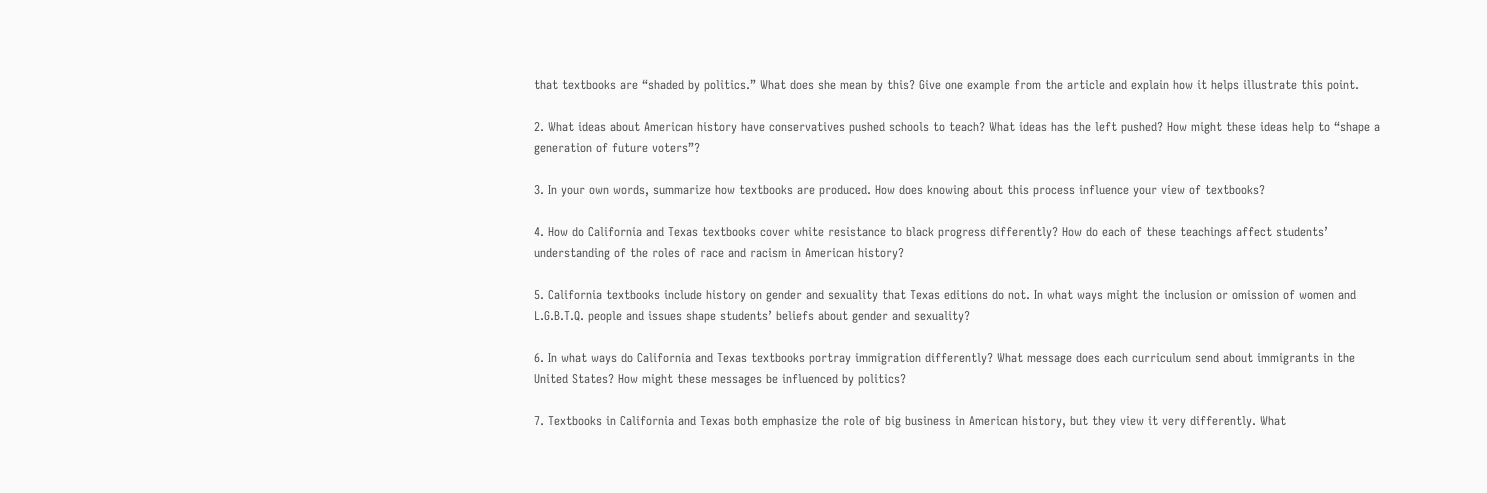that textbooks are “shaded by politics.” What does she mean by this? Give one example from the article and explain how it helps illustrate this point.

2. What ideas about American history have conservatives pushed schools to teach? What ideas has the left pushed? How might these ideas help to “shape a generation of future voters”?

3. In your own words, summarize how textbooks are produced. How does knowing about this process influence your view of textbooks?

4. How do California and Texas textbooks cover white resistance to black progress differently? How do each of these teachings affect students’ understanding of the roles of race and racism in American history?

5. California textbooks include history on gender and sexuality that Texas editions do not. In what ways might the inclusion or omission of women and L.G.B.T.Q. people and issues shape students’ beliefs about gender and sexuality?

6. In what ways do California and Texas textbooks portray immigration differently? What message does each curriculum send about immigrants in the United States? How might these messages be influenced by politics?

7. Textbooks in California and Texas both emphasize the role of big business in American history, but they view it very differently. What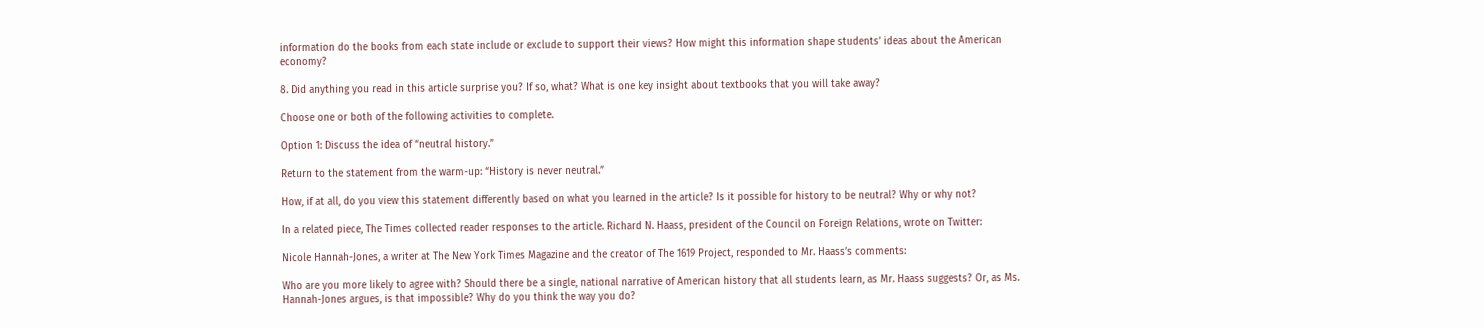information do the books from each state include or exclude to support their views? How might this information shape students’ ideas about the American economy?

8. Did anything you read in this article surprise you? If so, what? What is one key insight about textbooks that you will take away?

Choose one or both of the following activities to complete.

Option 1: Discuss the idea of “neutral history.”

Return to the statement from the warm-up: “History is never neutral.”

How, if at all, do you view this statement differently based on what you learned in the article? Is it possible for history to be neutral? Why or why not?

In a related piece, The Times collected reader responses to the article. Richard N. Haass, president of the Council on Foreign Relations, wrote on Twitter:

Nicole Hannah-Jones, a writer at The New York Times Magazine and the creator of The 1619 Project, responded to Mr. Haass’s comments:

Who are you more likely to agree with? Should there be a single, national narrative of American history that all students learn, as Mr. Haass suggests? Or, as Ms. Hannah-Jones argues, is that impossible? Why do you think the way you do?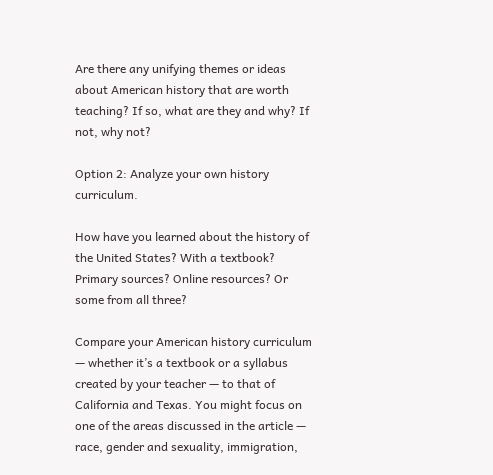Are there any unifying themes or ideas about American history that are worth teaching? If so, what are they and why? If not, why not?

Option 2: Analyze your own history curriculum.

How have you learned about the history of the United States? With a textbook? Primary sources? Online resources? Or some from all three?

Compare your American history curriculum — whether it’s a textbook or a syllabus created by your teacher — to that of California and Texas. You might focus on one of the areas discussed in the article — race, gender and sexuality, immigration,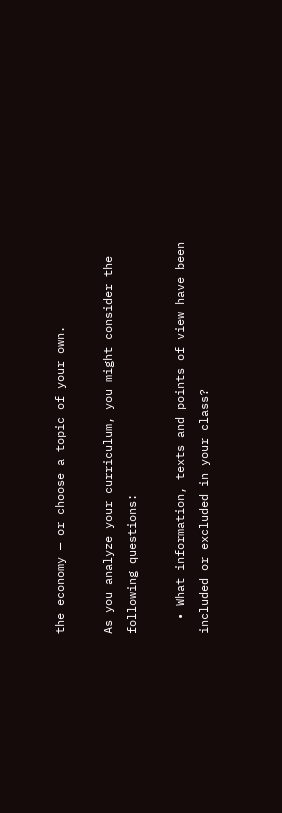the economy — or choose a topic of your own.

As you analyze your curriculum, you might consider the following questions:

  • What information, texts and points of view have been included or excluded in your class?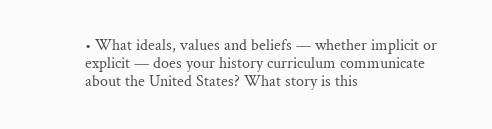• What ideals, values and beliefs — whether implicit or explicit — does your history curriculum communicate about the United States? What story is this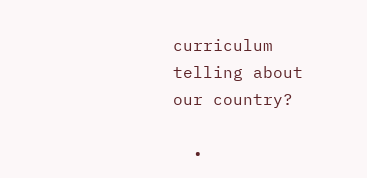curriculum telling about our country?

  •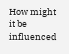How might it be influenced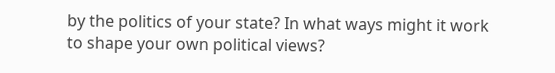by the politics of your state? In what ways might it work to shape your own political views?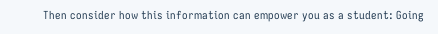Then consider how this information can empower you as a student: Going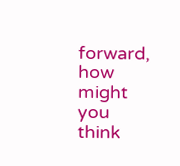forward, how might you think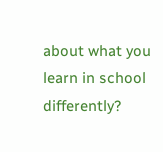about what you learn in school differently?